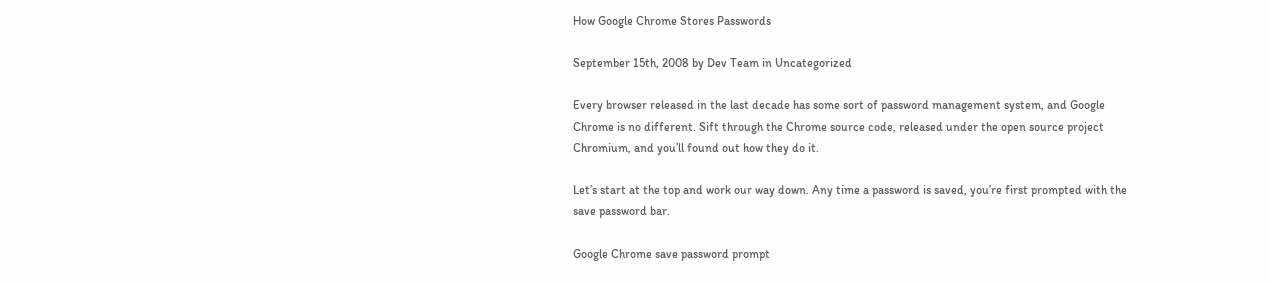How Google Chrome Stores Passwords

September 15th, 2008 by Dev Team in Uncategorized

Every browser released in the last decade has some sort of password management system, and Google Chrome is no different. Sift through the Chrome source code, released under the open source project Chromium, and you’ll found out how they do it.

Let’s start at the top and work our way down. Any time a password is saved, you’re first prompted with the save password bar.

Google Chrome save password prompt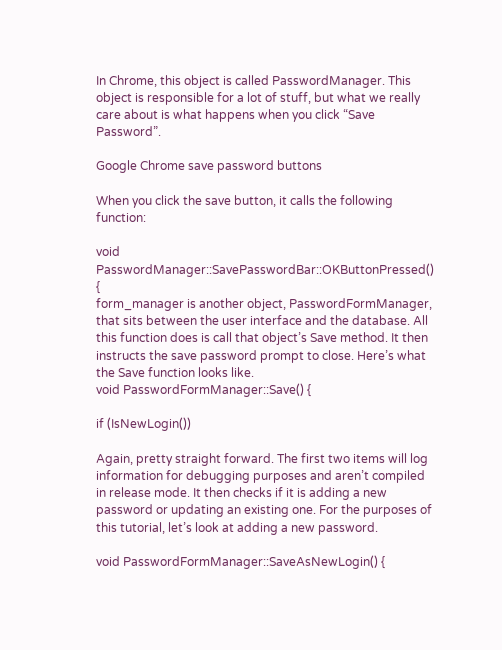In Chrome, this object is called PasswordManager. This object is responsible for a lot of stuff, but what we really care about is what happens when you click “Save Password”.

Google Chrome save password buttons

When you click the save button, it calls the following function:

void PasswordManager::SavePasswordBar::OKButtonPressed() {
form_manager is another object, PasswordFormManager, that sits between the user interface and the database. All this function does is call that object’s Save method. It then instructs the save password prompt to close. Here’s what the Save function looks like.
void PasswordFormManager::Save() {

if (IsNewLogin())

Again, pretty straight forward. The first two items will log information for debugging purposes and aren’t compiled in release mode. It then checks if it is adding a new password or updating an existing one. For the purposes of this tutorial, let’s look at adding a new password.

void PasswordFormManager::SaveAsNewLogin() {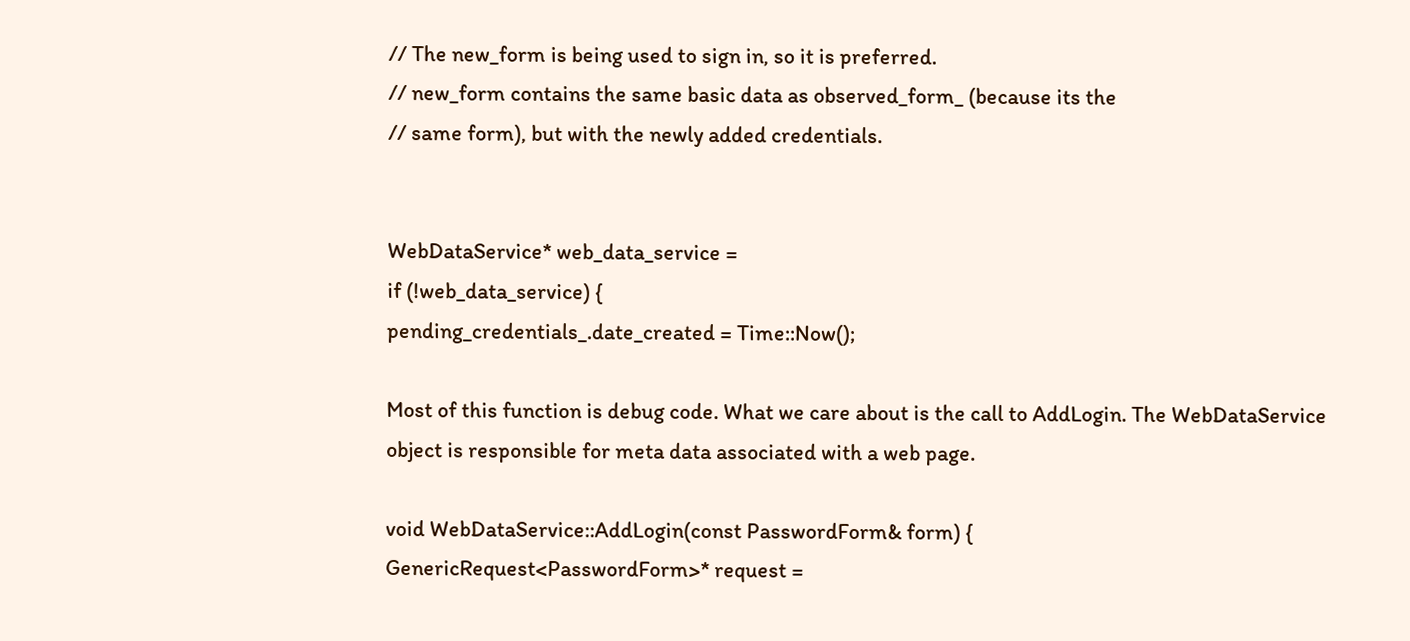// The new_form is being used to sign in, so it is preferred.
// new_form contains the same basic data as observed_form_ (because its the
// same form), but with the newly added credentials.


WebDataService* web_data_service =
if (!web_data_service) {
pending_credentials_.date_created = Time::Now();

Most of this function is debug code. What we care about is the call to AddLogin. The WebDataService object is responsible for meta data associated with a web page.

void WebDataService::AddLogin(const PasswordForm& form) {
GenericRequest<PasswordForm>* request =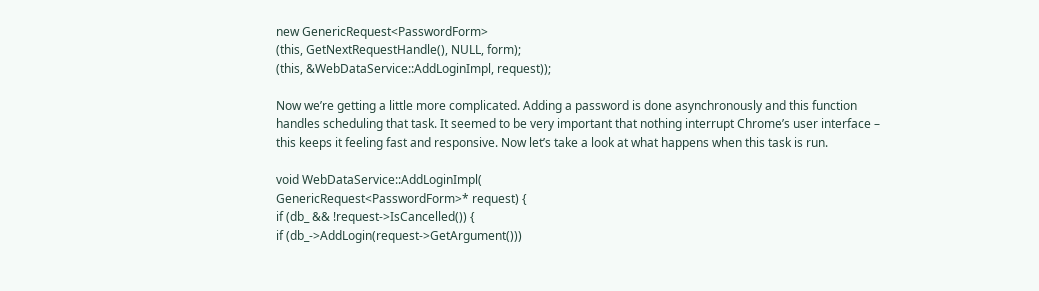new GenericRequest<PasswordForm>
(this, GetNextRequestHandle(), NULL, form);
(this, &WebDataService::AddLoginImpl, request));

Now we’re getting a little more complicated. Adding a password is done asynchronously and this function handles scheduling that task. It seemed to be very important that nothing interrupt Chrome’s user interface – this keeps it feeling fast and responsive. Now let’s take a look at what happens when this task is run.

void WebDataService::AddLoginImpl(
GenericRequest<PasswordForm>* request) {
if (db_ && !request->IsCancelled()) {
if (db_->AddLogin(request->GetArgument()))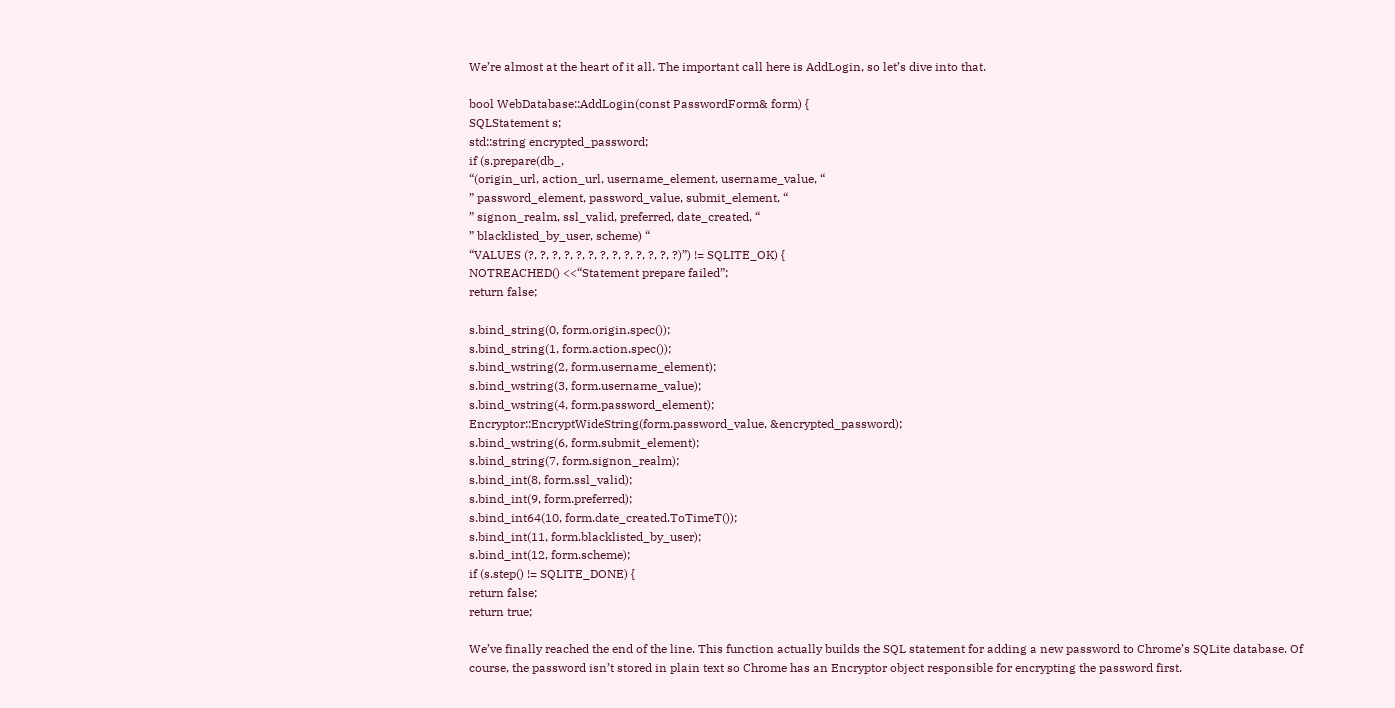We’re almost at the heart of it all. The important call here is AddLogin, so let’s dive into that.

bool WebDatabase::AddLogin(const PasswordForm& form) {
SQLStatement s;
std::string encrypted_password;
if (s.prepare(db_,
“(origin_url, action_url, username_element, username_value, “
” password_element, password_value, submit_element, “
” signon_realm, ssl_valid, preferred, date_created, “
” blacklisted_by_user, scheme) “
“VALUES (?, ?, ?, ?, ?, ?, ?, ?, ?, ?, ?, ?, ?)”) != SQLITE_OK) {
NOTREACHED() <<“Statement prepare failed”;
return false;

s.bind_string(0, form.origin.spec());
s.bind_string(1, form.action.spec());
s.bind_wstring(2, form.username_element);
s.bind_wstring(3, form.username_value);
s.bind_wstring(4, form.password_element);
Encryptor::EncryptWideString(form.password_value, &encrypted_password);
s.bind_wstring(6, form.submit_element);
s.bind_string(7, form.signon_realm);
s.bind_int(8, form.ssl_valid);
s.bind_int(9, form.preferred);
s.bind_int64(10, form.date_created.ToTimeT());
s.bind_int(11, form.blacklisted_by_user);
s.bind_int(12, form.scheme);
if (s.step() != SQLITE_DONE) {
return false;
return true;

We’ve finally reached the end of the line. This function actually builds the SQL statement for adding a new password to Chrome’s SQLite database. Of course, the password isn’t stored in plain text so Chrome has an Encryptor object responsible for encrypting the password first.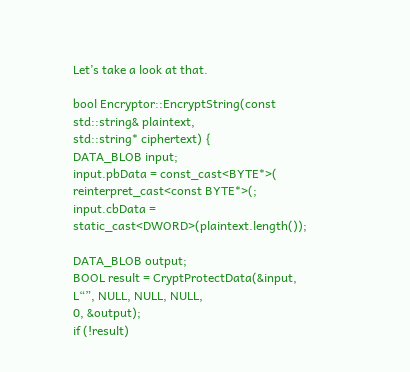Let’s take a look at that.

bool Encryptor::EncryptString(const std::string& plaintext,
std::string* ciphertext) {
DATA_BLOB input;
input.pbData = const_cast<BYTE*>(
reinterpret_cast<const BYTE*>(;
input.cbData = static_cast<DWORD>(plaintext.length());

DATA_BLOB output;
BOOL result = CryptProtectData(&input, L“”, NULL, NULL, NULL,
0, &output);
if (!result)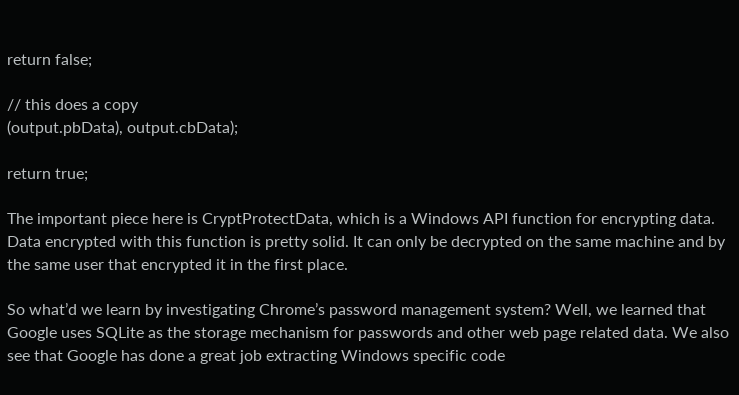return false;

// this does a copy
(output.pbData), output.cbData);

return true;

The important piece here is CryptProtectData, which is a Windows API function for encrypting data. Data encrypted with this function is pretty solid. It can only be decrypted on the same machine and by the same user that encrypted it in the first place.

So what’d we learn by investigating Chrome’s password management system? Well, we learned that Google uses SQLite as the storage mechanism for passwords and other web page related data. We also see that Google has done a great job extracting Windows specific code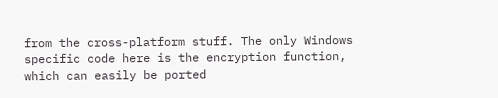from the cross-platform stuff. The only Windows specific code here is the encryption function, which can easily be ported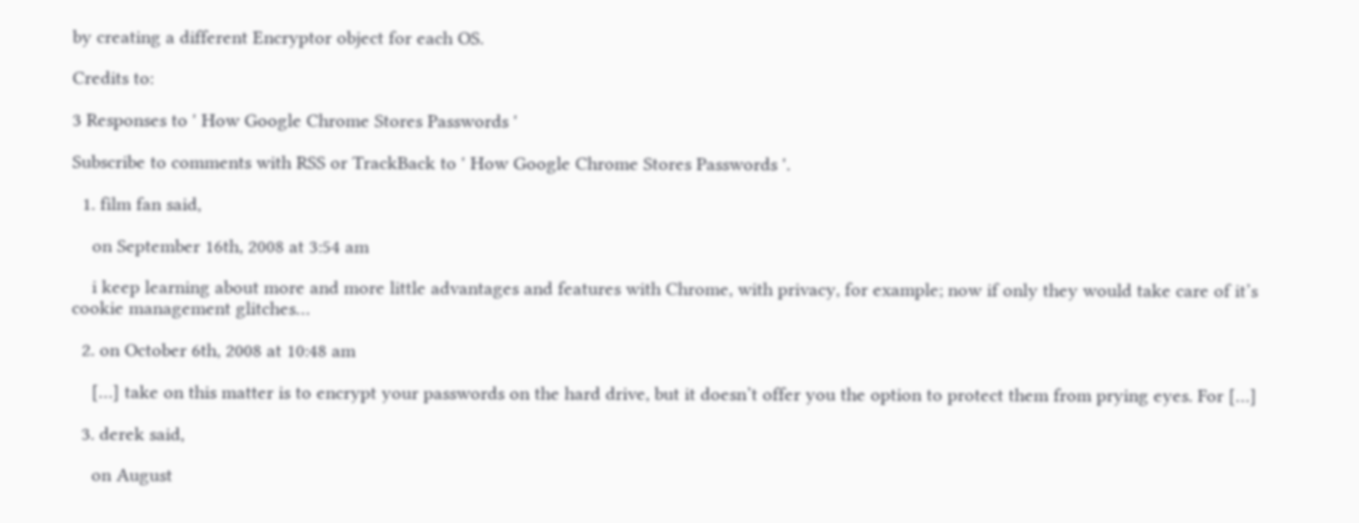by creating a different Encryptor object for each OS.

Credits to:

3 Responses to ' How Google Chrome Stores Passwords '

Subscribe to comments with RSS or TrackBack to ' How Google Chrome Stores Passwords '.

  1. film fan said,

    on September 16th, 2008 at 3:54 am

    i keep learning about more and more little advantages and features with Chrome, with privacy, for example; now if only they would take care of it’s cookie management glitches…

  2. on October 6th, 2008 at 10:48 am

    […] take on this matter is to encrypt your passwords on the hard drive, but it doesn’t offer you the option to protect them from prying eyes. For […]

  3. derek said,

    on August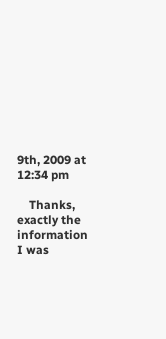9th, 2009 at 12:34 pm

    Thanks, exactly the information I was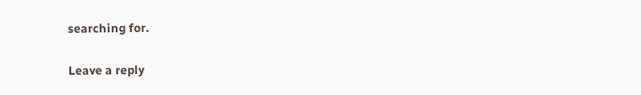searching for.

Leave a reply